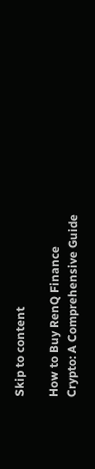Skip to content

How to Buy RenQ Finance Crypto: A Comprehensive Guide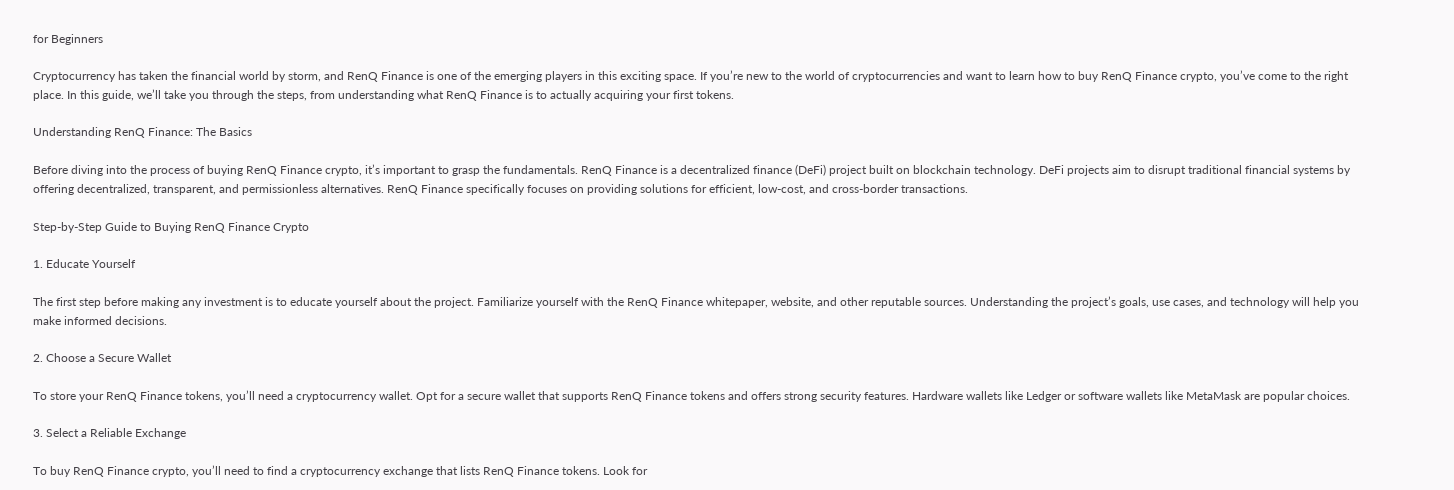for Beginners

Cryptocurrency has taken the financial world by storm, and RenQ Finance is one of the emerging players in this exciting space. If you’re new to the world of cryptocurrencies and want to learn how to buy RenQ Finance crypto, you’ve come to the right place. In this guide, we’ll take you through the steps, from understanding what RenQ Finance is to actually acquiring your first tokens.

Understanding RenQ Finance: The Basics

Before diving into the process of buying RenQ Finance crypto, it’s important to grasp the fundamentals. RenQ Finance is a decentralized finance (DeFi) project built on blockchain technology. DeFi projects aim to disrupt traditional financial systems by offering decentralized, transparent, and permissionless alternatives. RenQ Finance specifically focuses on providing solutions for efficient, low-cost, and cross-border transactions.

Step-by-Step Guide to Buying RenQ Finance Crypto

1. Educate Yourself

The first step before making any investment is to educate yourself about the project. Familiarize yourself with the RenQ Finance whitepaper, website, and other reputable sources. Understanding the project’s goals, use cases, and technology will help you make informed decisions.

2. Choose a Secure Wallet

To store your RenQ Finance tokens, you’ll need a cryptocurrency wallet. Opt for a secure wallet that supports RenQ Finance tokens and offers strong security features. Hardware wallets like Ledger or software wallets like MetaMask are popular choices.

3. Select a Reliable Exchange

To buy RenQ Finance crypto, you’ll need to find a cryptocurrency exchange that lists RenQ Finance tokens. Look for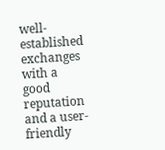well-established exchanges with a good reputation and a user-friendly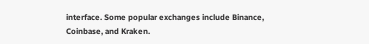interface. Some popular exchanges include Binance, Coinbase, and Kraken.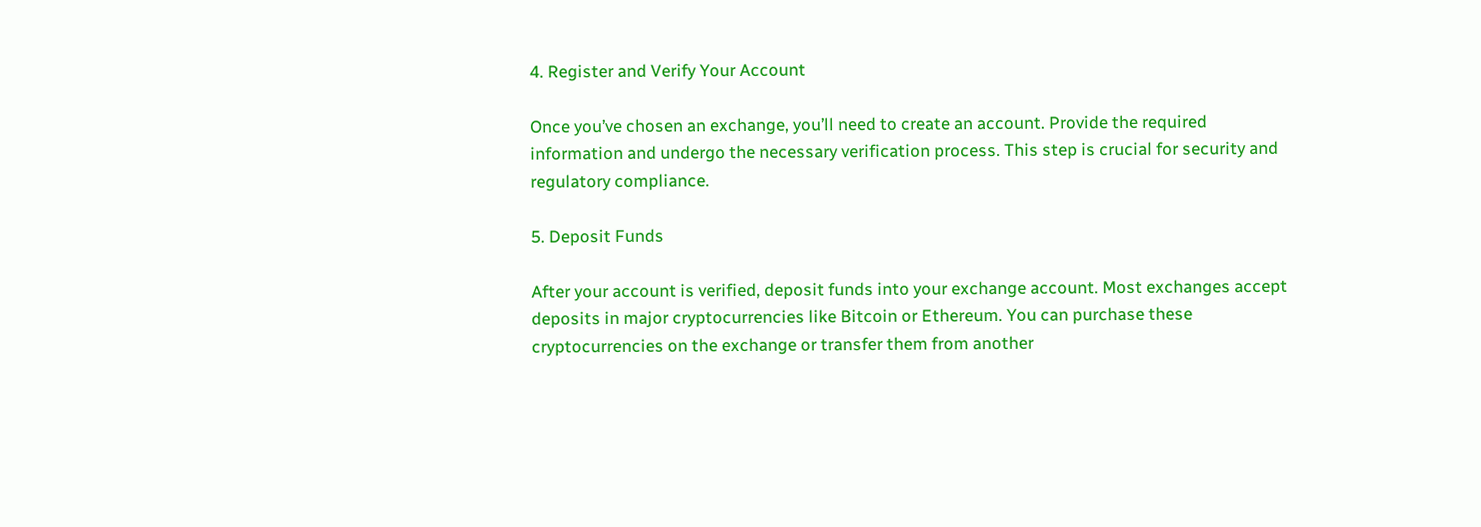4. Register and Verify Your Account

Once you’ve chosen an exchange, you’ll need to create an account. Provide the required information and undergo the necessary verification process. This step is crucial for security and regulatory compliance.

5. Deposit Funds

After your account is verified, deposit funds into your exchange account. Most exchanges accept deposits in major cryptocurrencies like Bitcoin or Ethereum. You can purchase these cryptocurrencies on the exchange or transfer them from another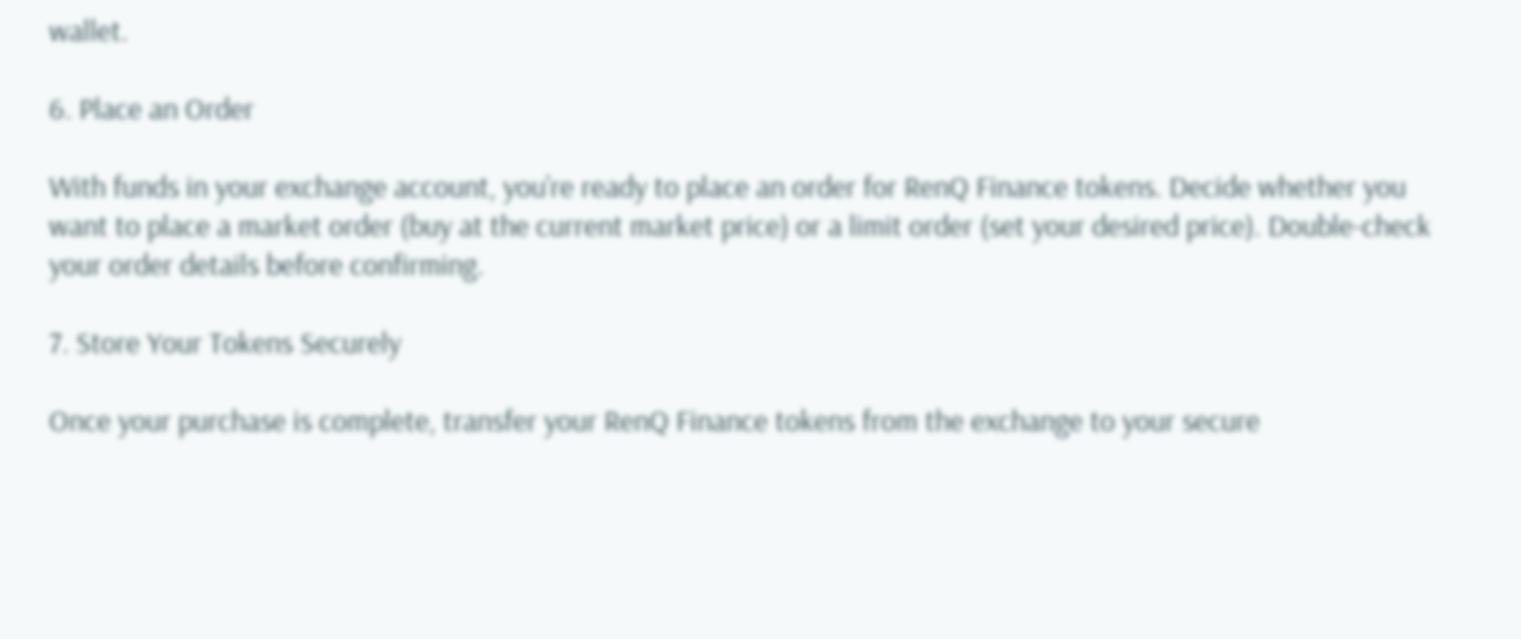wallet.

6. Place an Order

With funds in your exchange account, you’re ready to place an order for RenQ Finance tokens. Decide whether you want to place a market order (buy at the current market price) or a limit order (set your desired price). Double-check your order details before confirming.

7. Store Your Tokens Securely

Once your purchase is complete, transfer your RenQ Finance tokens from the exchange to your secure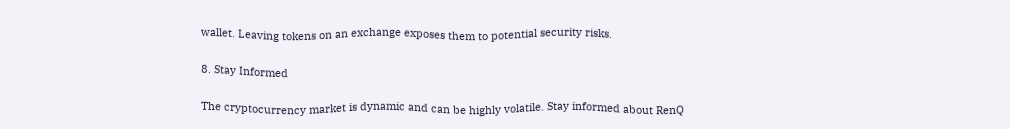wallet. Leaving tokens on an exchange exposes them to potential security risks.

8. Stay Informed

The cryptocurrency market is dynamic and can be highly volatile. Stay informed about RenQ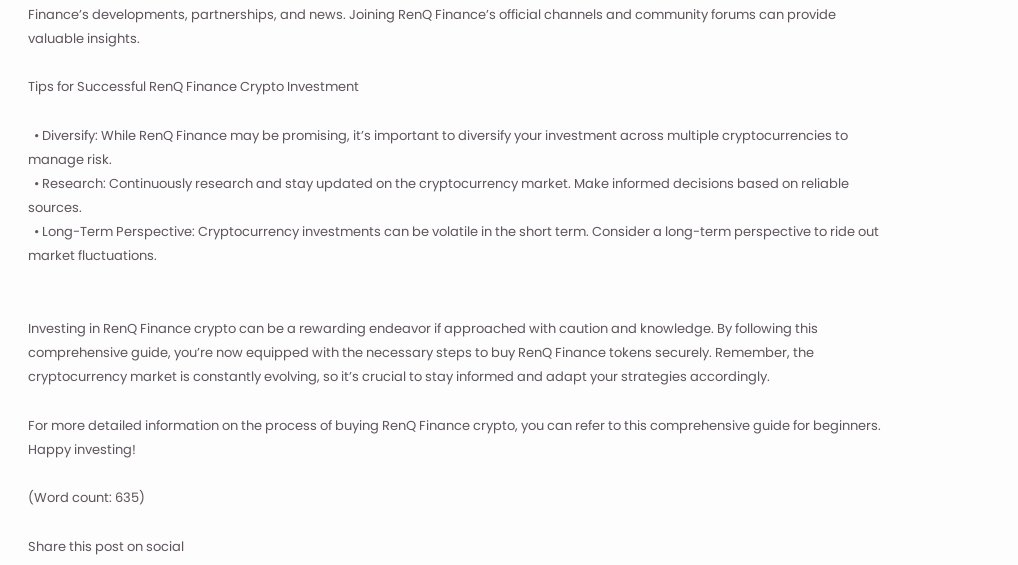Finance’s developments, partnerships, and news. Joining RenQ Finance’s official channels and community forums can provide valuable insights.

Tips for Successful RenQ Finance Crypto Investment

  • Diversify: While RenQ Finance may be promising, it’s important to diversify your investment across multiple cryptocurrencies to manage risk.
  • Research: Continuously research and stay updated on the cryptocurrency market. Make informed decisions based on reliable sources.
  • Long-Term Perspective: Cryptocurrency investments can be volatile in the short term. Consider a long-term perspective to ride out market fluctuations.


Investing in RenQ Finance crypto can be a rewarding endeavor if approached with caution and knowledge. By following this comprehensive guide, you’re now equipped with the necessary steps to buy RenQ Finance tokens securely. Remember, the cryptocurrency market is constantly evolving, so it’s crucial to stay informed and adapt your strategies accordingly.

For more detailed information on the process of buying RenQ Finance crypto, you can refer to this comprehensive guide for beginners. Happy investing!

(Word count: 635)

Share this post on social